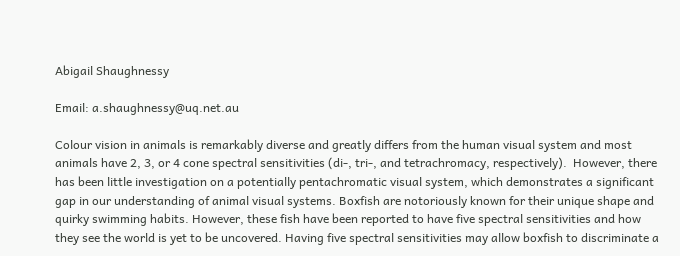Abigail Shaughnessy

Email: a.shaughnessy@uq.net.au

Colour vision in animals is remarkably diverse and greatly differs from the human visual system and most animals have 2, 3, or 4 cone spectral sensitivities (di-, tri-, and tetrachromacy, respectively).  However, there has been little investigation on a potentially pentachromatic visual system, which demonstrates a significant gap in our understanding of animal visual systems. Boxfish are notoriously known for their unique shape and quirky swimming habits. However, these fish have been reported to have five spectral sensitivities and how they see the world is yet to be uncovered. Having five spectral sensitivities may allow boxfish to discriminate a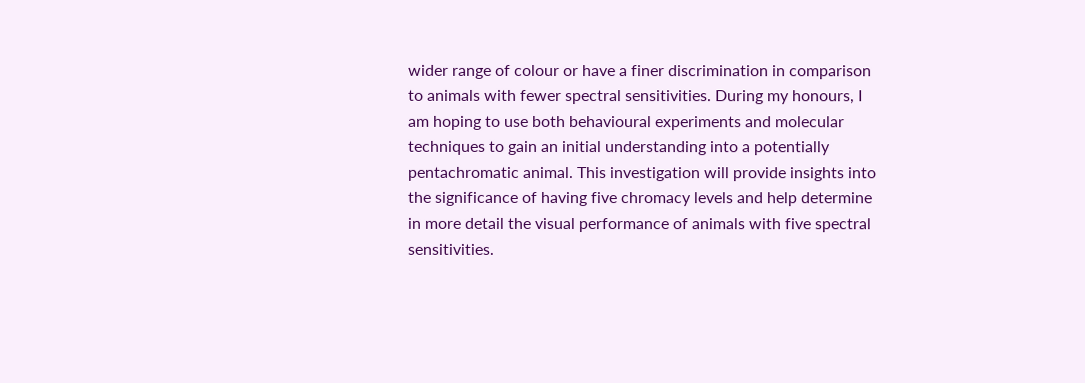wider range of colour or have a finer discrimination in comparison to animals with fewer spectral sensitivities. During my honours, I am hoping to use both behavioural experiments and molecular techniques to gain an initial understanding into a potentially pentachromatic animal. This investigation will provide insights into the significance of having five chromacy levels and help determine in more detail the visual performance of animals with five spectral sensitivities.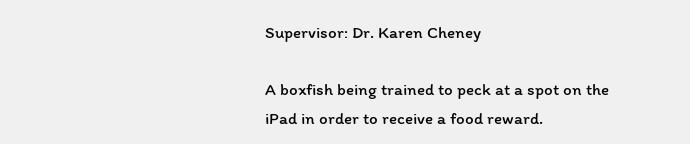Supervisor: Dr. Karen Cheney

A boxfish being trained to peck at a spot on the iPad in order to receive a food reward.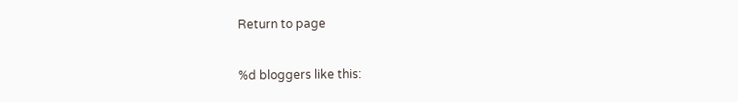Return to page

%d bloggers like this: